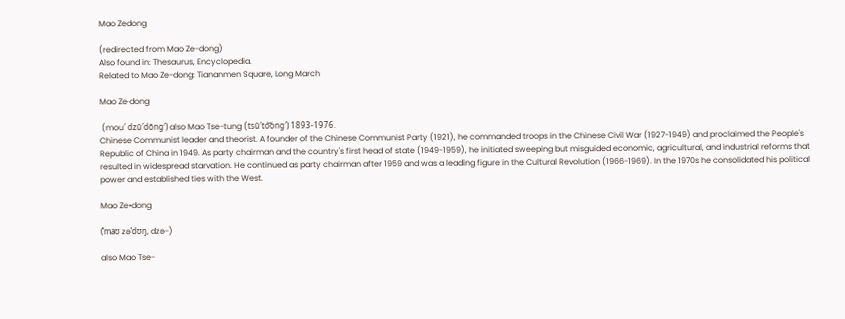Mao Zedong

(redirected from Mao Ze-dong)
Also found in: Thesaurus, Encyclopedia.
Related to Mao Ze-dong: Tiananmen Square, Long March

Mao Ze·dong

 (mou′ dzŭ′dŏng′) also Mao Tse-tung (tsŭ′to͝ong′) 1893-1976.
Chinese Communist leader and theorist. A founder of the Chinese Communist Party (1921), he commanded troops in the Chinese Civil War (1927-1949) and proclaimed the People's Republic of China in 1949. As party chairman and the country's first head of state (1949-1959), he initiated sweeping but misguided economic, agricultural, and industrial reforms that resulted in widespread starvation. He continued as party chairman after 1959 and was a leading figure in the Cultural Revolution (1966-1969). In the 1970s he consolidated his political power and established ties with the West.

Mao Ze•dong

(ˈmaʊ zəˈdʊŋ, dzə-)

also Mao Tse-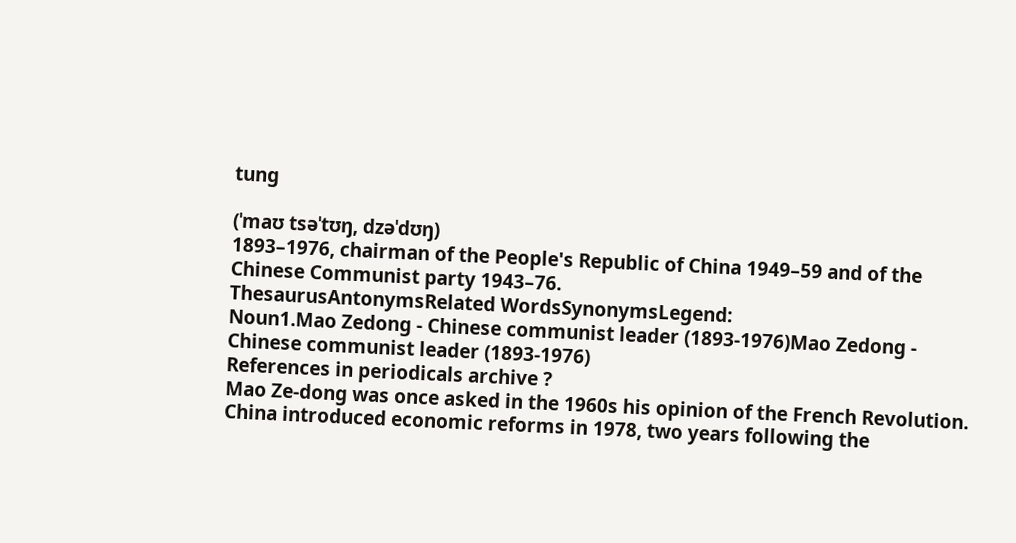tung

(ˈmaʊ tsəˈtʊŋ, dzəˈdʊŋ)
1893–1976, chairman of the People's Republic of China 1949–59 and of the Chinese Communist party 1943–76.
ThesaurusAntonymsRelated WordsSynonymsLegend:
Noun1.Mao Zedong - Chinese communist leader (1893-1976)Mao Zedong - Chinese communist leader (1893-1976)
References in periodicals archive ?
Mao Ze-dong was once asked in the 1960s his opinion of the French Revolution.
China introduced economic reforms in 1978, two years following the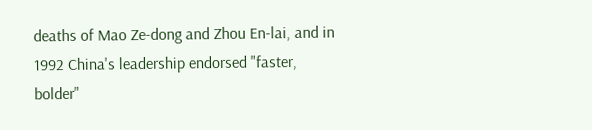deaths of Mao Ze-dong and Zhou En-lai, and in 1992 China's leadership endorsed "faster, bolder"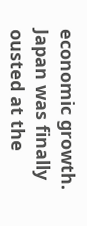economic growth.
Japan was finally ousted at the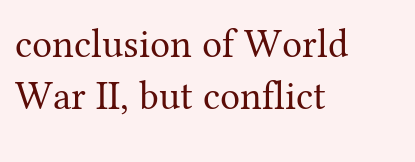conclusion of World War II, but conflict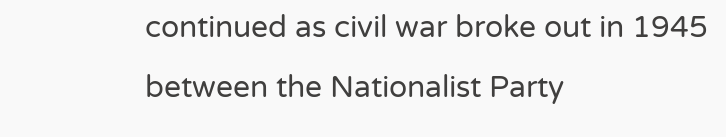continued as civil war broke out in 1945 between the Nationalist Party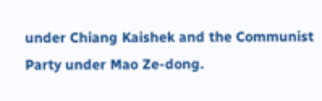under Chiang Kaishek and the Communist Party under Mao Ze-dong.